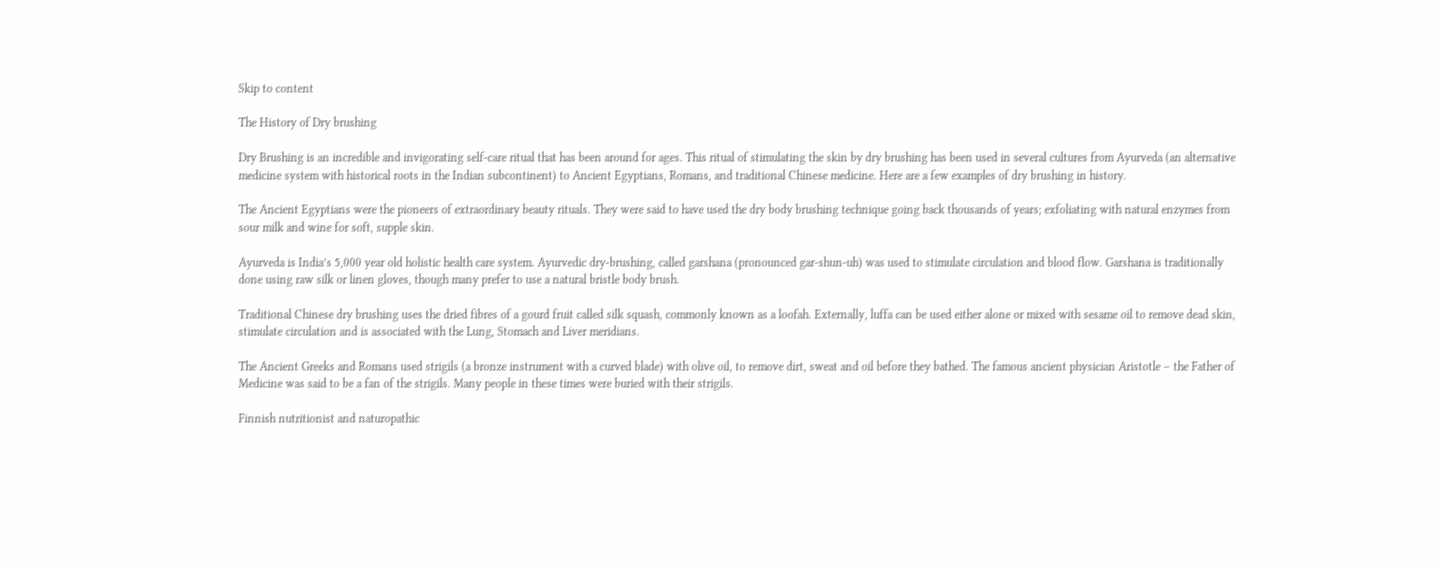Skip to content

The History of Dry brushing

Dry Brushing is an incredible and invigorating self-care ritual that has been around for ages. This ritual of stimulating the skin by dry brushing has been used in several cultures from Ayurveda (an alternative medicine system with historical roots in the Indian subcontinent) to Ancient Egyptians, Romans, and traditional Chinese medicine. Here are a few examples of dry brushing in history.

The Ancient Egyptians were the pioneers of extraordinary beauty rituals. They were said to have used the dry body brushing technique going back thousands of years; exfoliating with natural enzymes from sour milk and wine for soft, supple skin.

Ayurveda is India’s 5,000 year old holistic health care system. Ayurvedic dry-brushing, called garshana (pronounced gar-shun-uh) was used to stimulate circulation and blood flow. Garshana is traditionally done using raw silk or linen gloves, though many prefer to use a natural bristle body brush.

Traditional Chinese dry brushing uses the dried fibres of a gourd fruit called silk squash, commonly known as a loofah. Externally, luffa can be used either alone or mixed with sesame oil to remove dead skin, stimulate circulation and is associated with the Lung, Stomach and Liver meridians.

The Ancient Greeks and Romans used strigils (a bronze instrument with a curved blade) with olive oil, to remove dirt, sweat and oil before they bathed. The famous ancient physician Aristotle – the Father of Medicine was said to be a fan of the strigils. Many people in these times were buried with their strigils.

Finnish nutritionist and naturopathic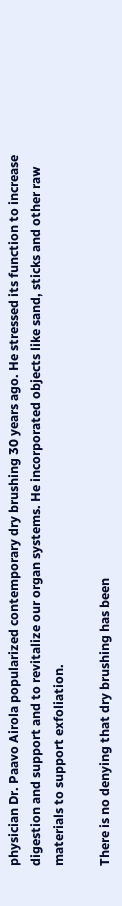physician Dr. Paavo Airola popularized contemporary dry brushing 30 years ago. He stressed its function to increase digestion and support and to revitalize our organ systems. He incorporated objects like sand, sticks and other raw materials to support exfoliation.

There is no denying that dry brushing has been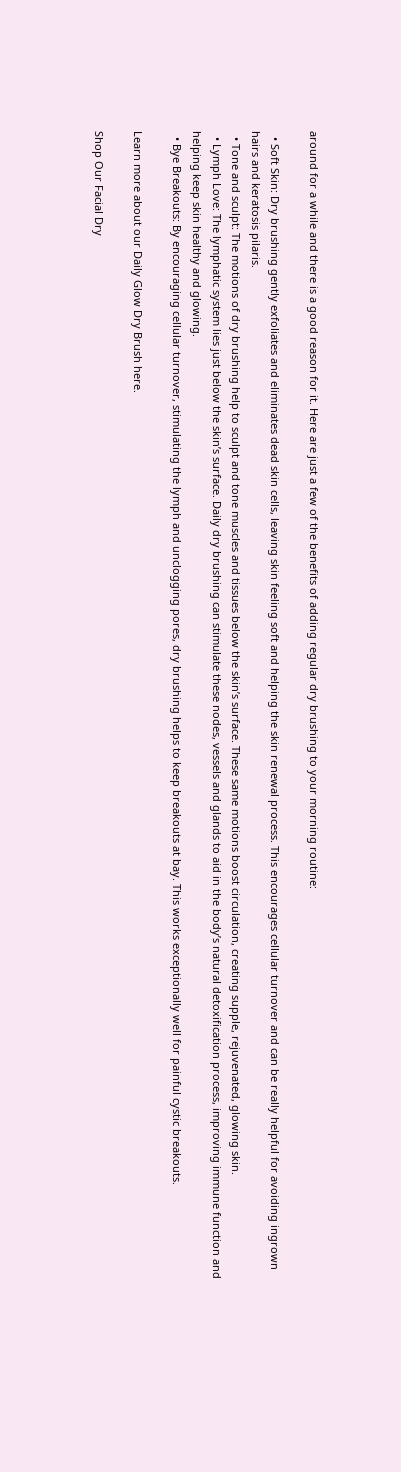around for a while and there is a good reason for it. Here are just a few of the benefits of adding regular dry brushing to your morning routine:

  • Soft Skin: Dry brushing gently exfoliates and eliminates dead skin cells, leaving skin feeling soft and helping the skin renewal process. This encourages cellular turnover and can be really helpful for avoiding ingrown hairs and keratosis pilaris.
  • Tone and sculpt: The motions of dry brushing help to sculpt and tone muscles and tissues below the skin’s surface. These same motions boost circulation, creating supple, rejuvenated, glowing skin.
  • Lymph Love: The lymphatic system lies just below the skin’s surface. Daily dry brushing can stimulate these nodes, vessels and glands to aid in the body’s natural detoxification process, improving immune function and helping keep skin healthy and glowing.
  • Bye Breakouts: By encouraging cellular turnover, stimulating the lymph and unclogging pores, dry brushing helps to keep breakouts at bay. This works exceptionally well for painful cystic breakouts.

Learn more about our Daily Glow Dry Brush here.

Shop Our Facial Dry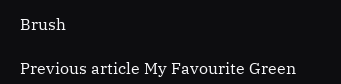Brush

Previous article My Favourite Green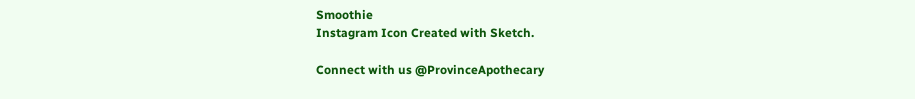Smoothie
Instagram Icon Created with Sketch.

Connect with us @ProvinceApothecary